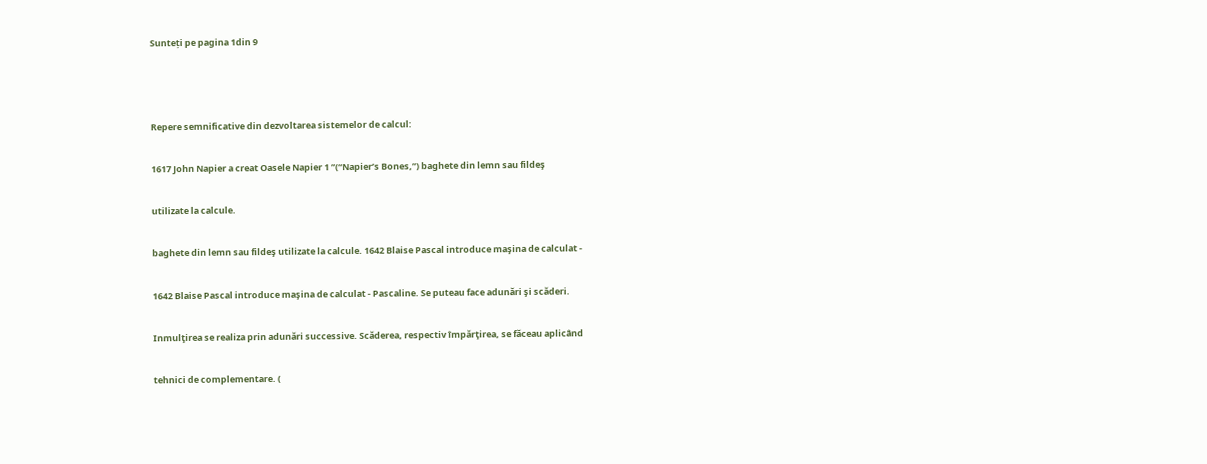Sunteți pe pagina 1din 9



Repere semnificative din dezvoltarea sistemelor de calcul:

1617 John Napier a creat Oasele Napier 1 ”(“Napier’s Bones,”) baghete din lemn sau fildeş

utilizate la calcule.

baghete din lemn sau fildeş utilizate la calcule. 1642 Blaise Pascal introduce maşina de calculat -

1642 Blaise Pascal introduce maşina de calculat - Pascaline. Se puteau face adunări şi scăderi.

Inmulţirea se realiza prin adunări successive. Scăderea, respectiv împărţirea, se făceau aplicând

tehnici de complementare. (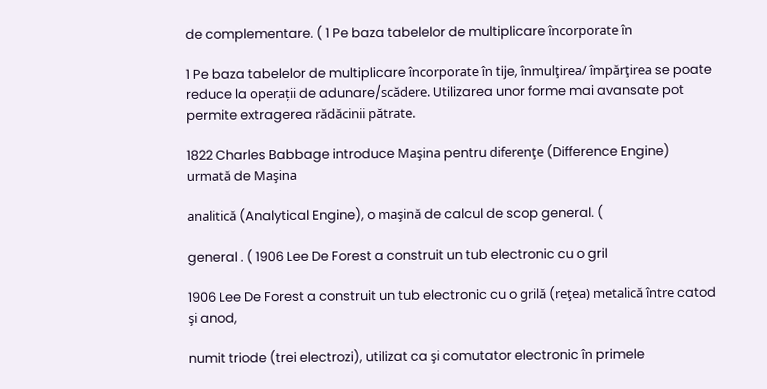de complementare. ( 1 Pe baza tabelelor de multiplicare încorporate în

1 Pe baza tabelelor de multiplicare încorporate în tije, înmulţirea/ împărţirea se poate reduce la operații de adunare/scădere. Utilizarea unor forme mai avansate pot permite extragerea rădăcinii pătrate.

1822 Charles Babbage introduce Maşina pentru diferenţe (Difference Engine) urmată de Maşina

analitică (Analytical Engine), o maşină de calcul de scop general. (

general . ( 1906 Lee De Forest a construit un tub electronic cu o gril

1906 Lee De Forest a construit un tub electronic cu o grilă (reţea) metalică între catod şi anod,

numit triode (trei electrozi), utilizat ca şi comutator electronic în primele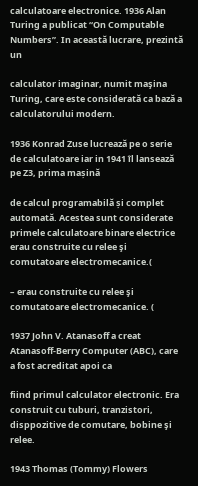calculatoare electronice. 1936 Alan Turing a publicat “On Computable Numbers”. In această lucrare, prezintă un

calculator imaginar, numit maşina Turing, care este considerată ca bază a calculatorului modern.

1936 Konrad Zuse lucrează pe o serie de calculatoare iar in 1941 îl lansează pe Z3, prima mașină

de calcul programabilă și complet automată. Acestea sunt considerate primele calculatoare binare electrice erau construite cu relee şi comutatoare electromecanice.(

– erau construite cu relee şi comutatoare electromecanice. (

1937 John V. Atanasoff a creat Atanasoff-Berry Computer (ABC), care a fost acreditat apoi ca

fiind primul calculator electronic. Era construit cu tuburi, tranzistori, disppozitive de comutare, bobine şi relee.

1943 Thomas (Tommy) Flowers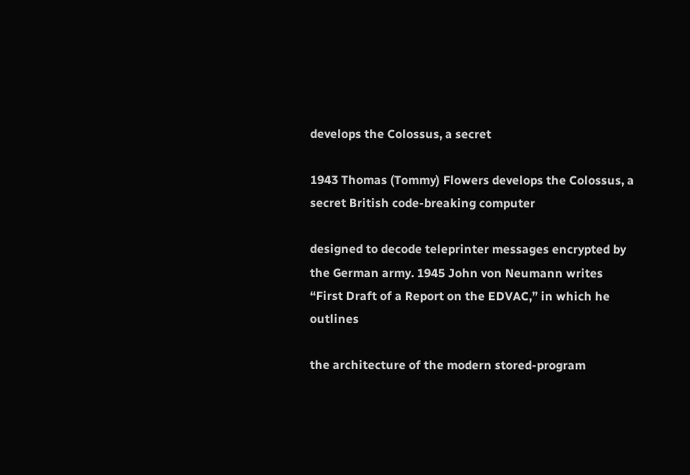develops the Colossus, a secret

1943 Thomas (Tommy) Flowers develops the Colossus, a secret British code-breaking computer

designed to decode teleprinter messages encrypted by the German army. 1945 John von Neumann writes “First Draft of a Report on the EDVAC,” in which he outlines

the architecture of the modern stored-program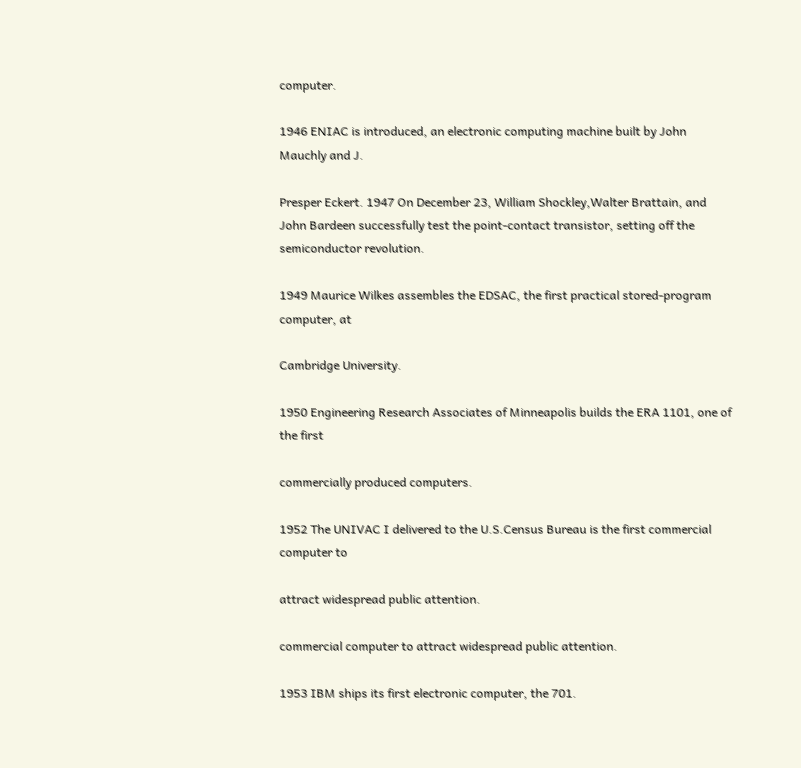computer.

1946 ENIAC is introduced, an electronic computing machine built by John Mauchly and J.

Presper Eckert. 1947 On December 23, William Shockley,Walter Brattain, and John Bardeen successfully test the point-contact transistor, setting off the semiconductor revolution.

1949 Maurice Wilkes assembles the EDSAC, the first practical stored-program computer, at

Cambridge University.

1950 Engineering Research Associates of Minneapolis builds the ERA 1101, one of the first

commercially produced computers.

1952 The UNIVAC I delivered to the U.S.Census Bureau is the first commercial computer to

attract widespread public attention.

commercial computer to attract widespread public attention.

1953 IBM ships its first electronic computer, the 701.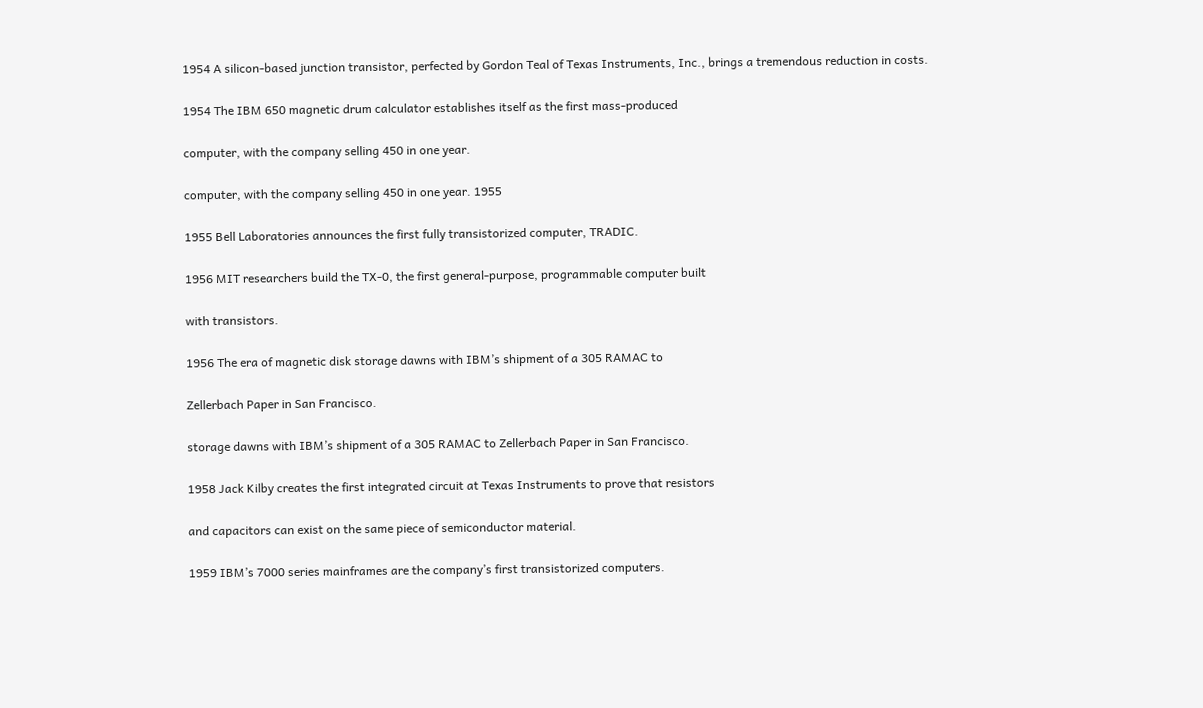1954 A silicon-based junction transistor, perfected by Gordon Teal of Texas Instruments, Inc., brings a tremendous reduction in costs.

1954 The IBM 650 magnetic drum calculator establishes itself as the first mass-produced

computer, with the company selling 450 in one year.

computer, with the company selling 450 in one year. 1955

1955 Bell Laboratories announces the first fully transistorized computer, TRADIC.

1956 MIT researchers build the TX-0, the first general-purpose, programmable computer built

with transistors.

1956 The era of magnetic disk storage dawns with IBM’s shipment of a 305 RAMAC to

Zellerbach Paper in San Francisco.

storage dawns with IBM’s shipment of a 305 RAMAC to Zellerbach Paper in San Francisco.

1958 Jack Kilby creates the first integrated circuit at Texas Instruments to prove that resistors

and capacitors can exist on the same piece of semiconductor material.

1959 IBM’s 7000 series mainframes are the company’s first transistorized computers.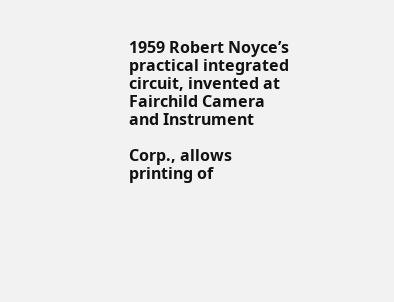1959 Robert Noyce’s practical integrated circuit, invented at Fairchild Camera and Instrument

Corp., allows printing of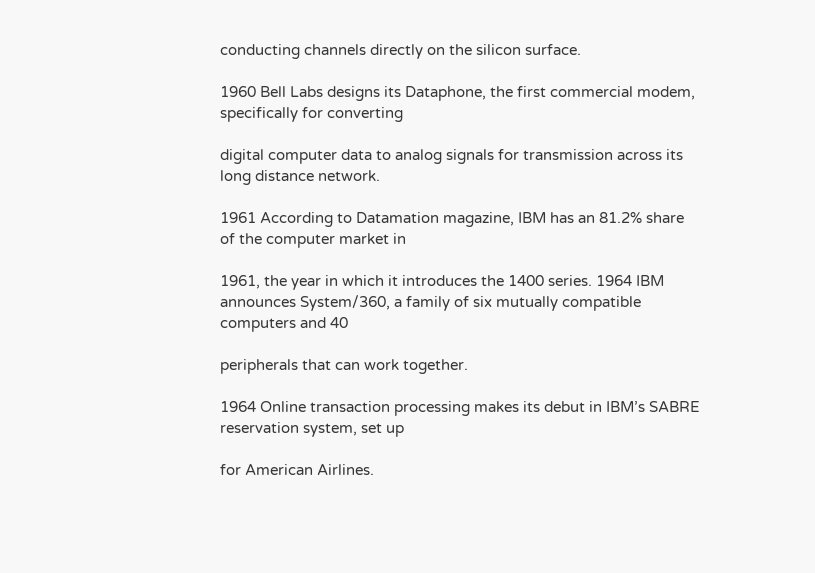conducting channels directly on the silicon surface.

1960 Bell Labs designs its Dataphone, the first commercial modem, specifically for converting

digital computer data to analog signals for transmission across its long distance network.

1961 According to Datamation magazine, IBM has an 81.2% share of the computer market in

1961, the year in which it introduces the 1400 series. 1964 IBM announces System/360, a family of six mutually compatible computers and 40

peripherals that can work together.

1964 Online transaction processing makes its debut in IBM’s SABRE reservation system, set up

for American Airlines.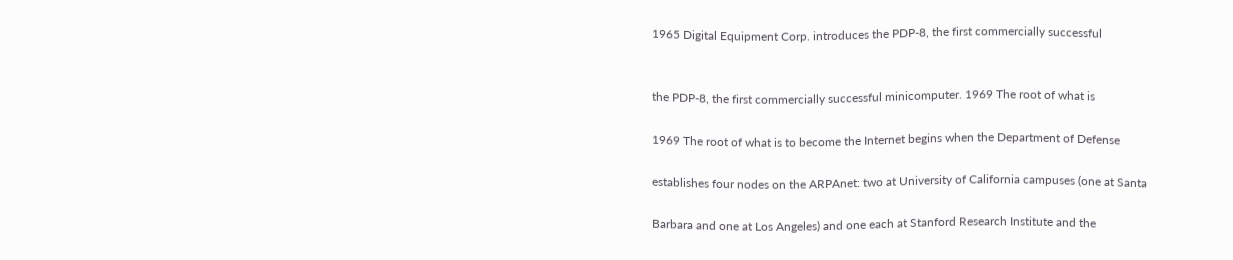1965 Digital Equipment Corp. introduces the PDP-8, the first commercially successful


the PDP-8, the first commercially successful minicomputer. 1969 The root of what is

1969 The root of what is to become the Internet begins when the Department of Defense

establishes four nodes on the ARPAnet: two at University of California campuses (one at Santa

Barbara and one at Los Angeles) and one each at Stanford Research Institute and the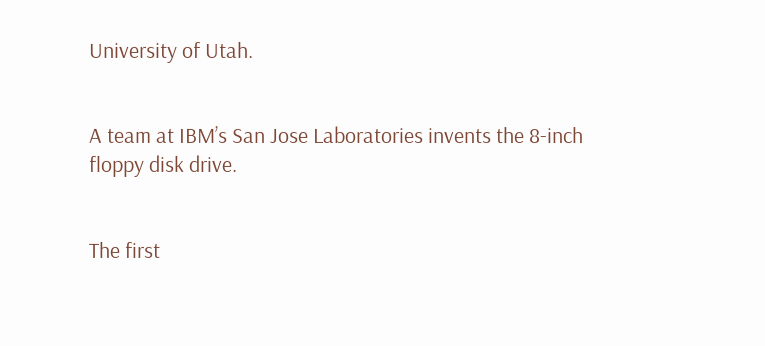University of Utah.


A team at IBM’s San Jose Laboratories invents the 8-inch floppy disk drive.


The first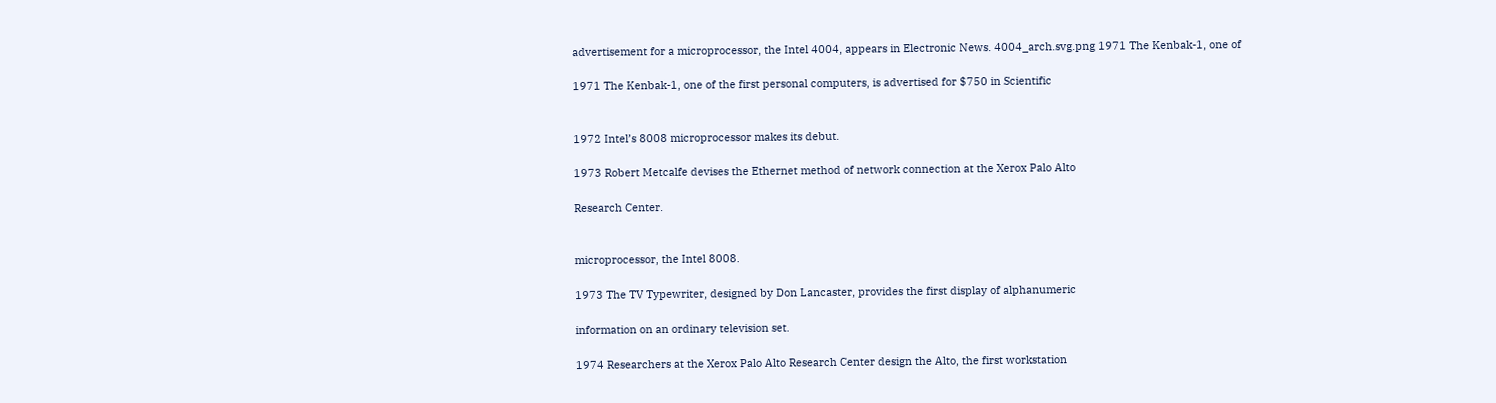advertisement for a microprocessor, the Intel 4004, appears in Electronic News. 4004_arch.svg.png 1971 The Kenbak-1, one of

1971 The Kenbak-1, one of the first personal computers, is advertised for $750 in Scientific


1972 Intel’s 8008 microprocessor makes its debut.

1973 Robert Metcalfe devises the Ethernet method of network connection at the Xerox Palo Alto

Research Center.


microprocessor, the Intel 8008.

1973 The TV Typewriter, designed by Don Lancaster, provides the first display of alphanumeric

information on an ordinary television set.

1974 Researchers at the Xerox Palo Alto Research Center design the Alto, the first workstation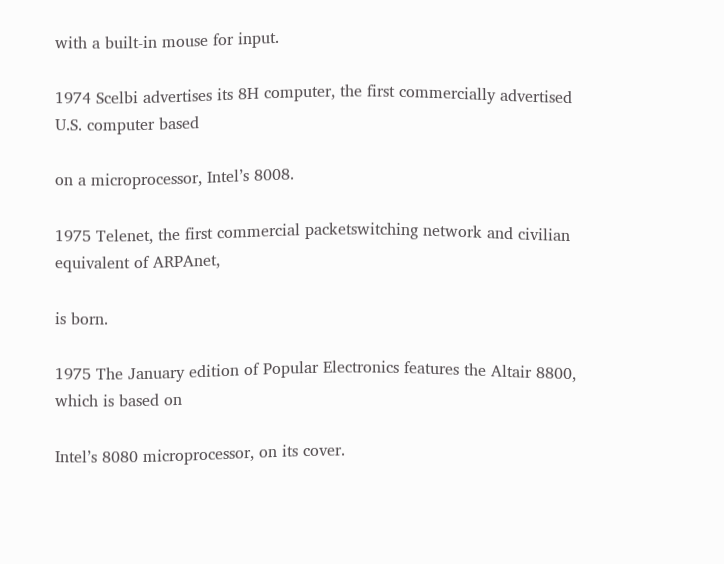with a built-in mouse for input.

1974 Scelbi advertises its 8H computer, the first commercially advertised U.S. computer based

on a microprocessor, Intel’s 8008.

1975 Telenet, the first commercial packetswitching network and civilian equivalent of ARPAnet,

is born.

1975 The January edition of Popular Electronics features the Altair 8800, which is based on

Intel’s 8080 microprocessor, on its cover.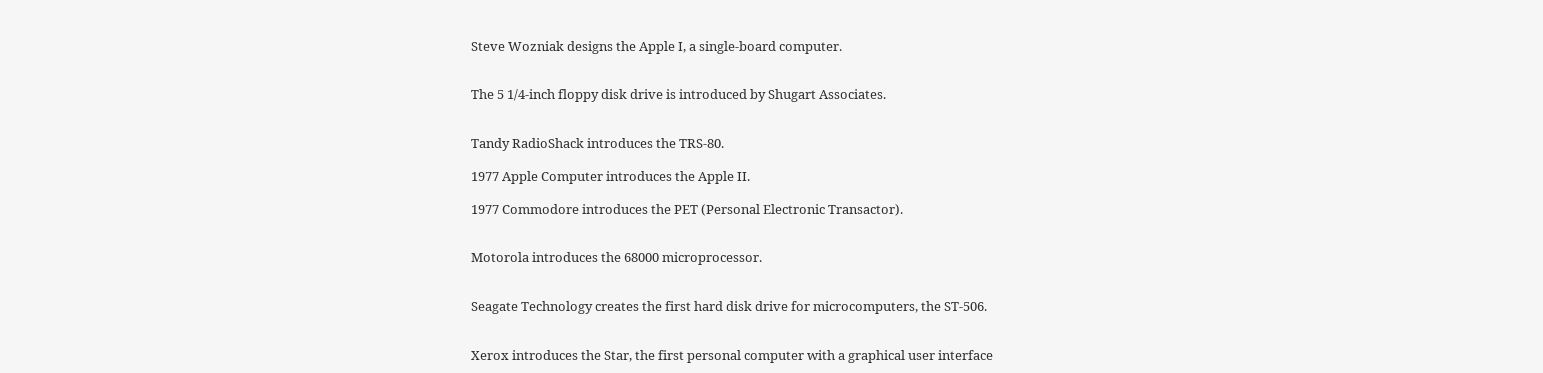Steve Wozniak designs the Apple I, a single-board computer.


The 5 1/4-inch floppy disk drive is introduced by Shugart Associates.


Tandy RadioShack introduces the TRS-80.

1977 Apple Computer introduces the Apple II.

1977 Commodore introduces the PET (Personal Electronic Transactor).


Motorola introduces the 68000 microprocessor.


Seagate Technology creates the first hard disk drive for microcomputers, the ST-506.


Xerox introduces the Star, the first personal computer with a graphical user interface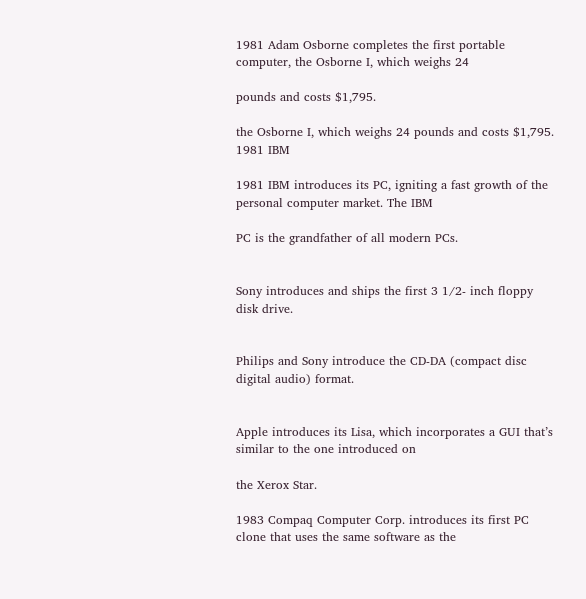1981 Adam Osborne completes the first portable computer, the Osborne I, which weighs 24

pounds and costs $1,795.

the Osborne I, which weighs 24 pounds and costs $1,795. 1981 IBM

1981 IBM introduces its PC, igniting a fast growth of the personal computer market. The IBM

PC is the grandfather of all modern PCs.


Sony introduces and ships the first 3 1/2- inch floppy disk drive.


Philips and Sony introduce the CD-DA (compact disc digital audio) format.


Apple introduces its Lisa, which incorporates a GUI that’s similar to the one introduced on

the Xerox Star.

1983 Compaq Computer Corp. introduces its first PC clone that uses the same software as the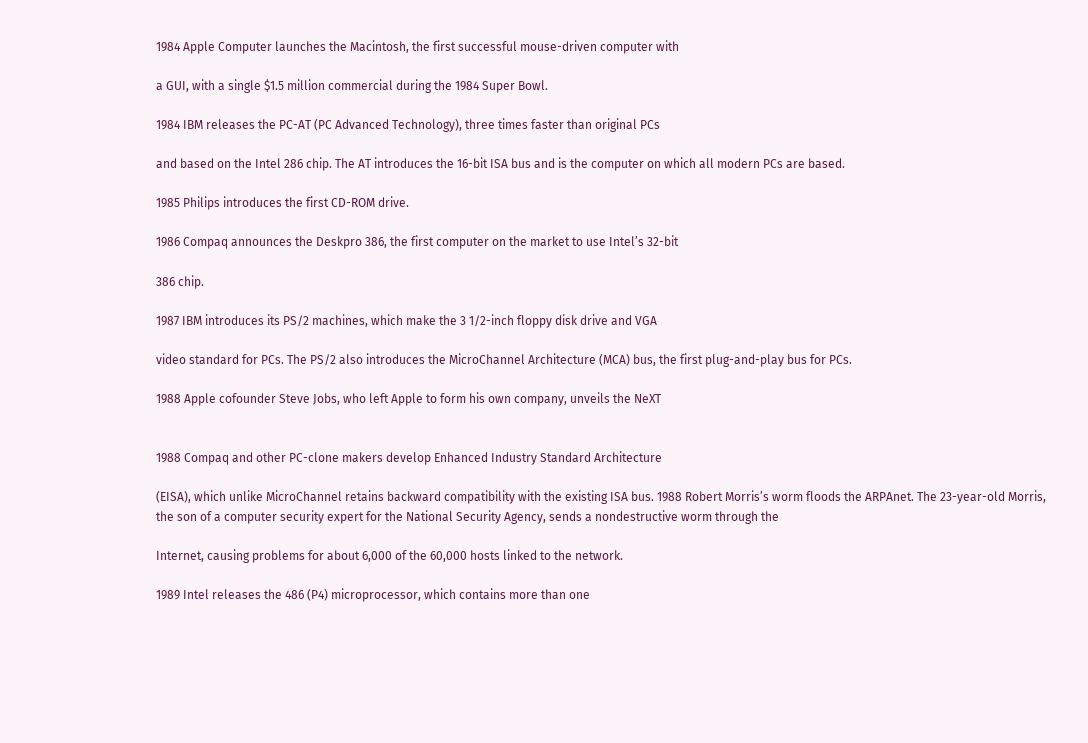1984 Apple Computer launches the Macintosh, the first successful mouse-driven computer with

a GUI, with a single $1.5 million commercial during the 1984 Super Bowl.

1984 IBM releases the PC-AT (PC Advanced Technology), three times faster than original PCs

and based on the Intel 286 chip. The AT introduces the 16-bit ISA bus and is the computer on which all modern PCs are based.

1985 Philips introduces the first CD-ROM drive.

1986 Compaq announces the Deskpro 386, the first computer on the market to use Intel’s 32-bit

386 chip.

1987 IBM introduces its PS/2 machines, which make the 3 1/2-inch floppy disk drive and VGA

video standard for PCs. The PS/2 also introduces the MicroChannel Architecture (MCA) bus, the first plug-and-play bus for PCs.

1988 Apple cofounder Steve Jobs, who left Apple to form his own company, unveils the NeXT


1988 Compaq and other PC-clone makers develop Enhanced Industry Standard Architecture

(EISA), which unlike MicroChannel retains backward compatibility with the existing ISA bus. 1988 Robert Morris’s worm floods the ARPAnet. The 23-year-old Morris, the son of a computer security expert for the National Security Agency, sends a nondestructive worm through the

Internet, causing problems for about 6,000 of the 60,000 hosts linked to the network.

1989 Intel releases the 486 (P4) microprocessor, which contains more than one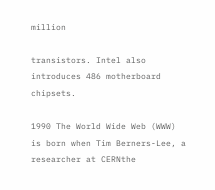million

transistors. Intel also introduces 486 motherboard chipsets.

1990 The World Wide Web (WWW) is born when Tim Berners-Lee, a researcher at CERNthe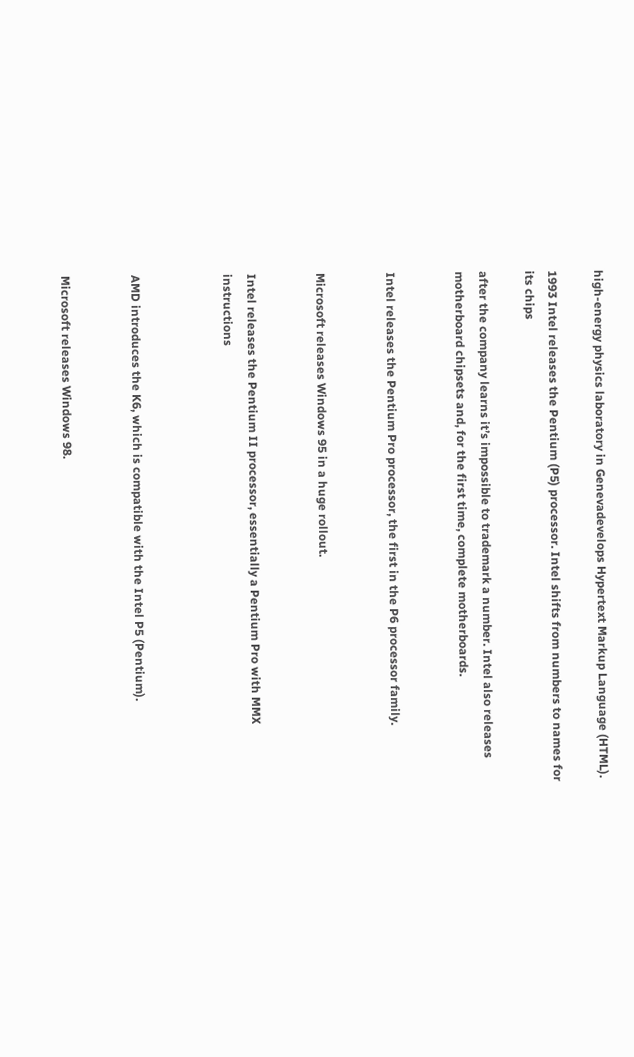high-energy physics laboratory in Genevadevelops Hypertext Markup Language (HTML).

1993 Intel releases the Pentium (P5) processor. Intel shifts from numbers to names for its chips

after the company learns it’s impossible to trademark a number. Intel also releases motherboard chipsets and, for the first time, complete motherboards.


Intel releases the Pentium Pro processor, the first in the P6 processor family.


Microsoft releases Windows 95 in a huge rollout.


Intel releases the Pentium II processor, essentially a Pentium Pro with MMX instructions



AMD introduces the K6, which is compatible with the Intel P5 (Pentium).


Microsoft releases Windows 98.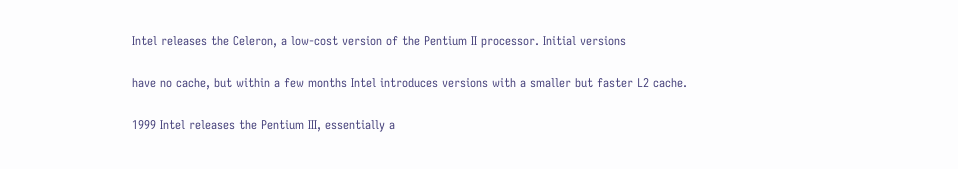Intel releases the Celeron, a low-cost version of the Pentium II processor. Initial versions

have no cache, but within a few months Intel introduces versions with a smaller but faster L2 cache.

1999 Intel releases the Pentium III, essentially a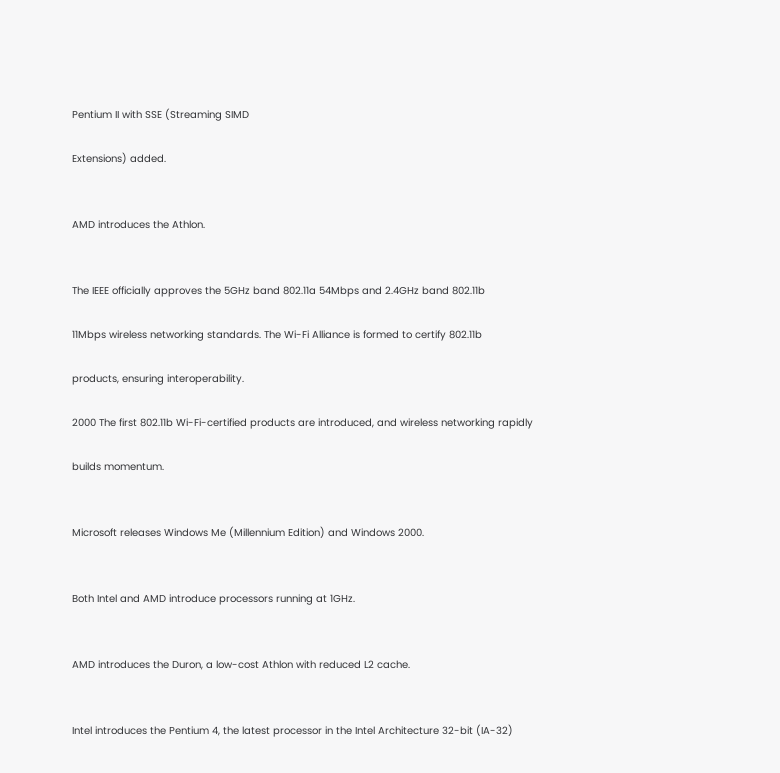Pentium II with SSE (Streaming SIMD

Extensions) added.


AMD introduces the Athlon.


The IEEE officially approves the 5GHz band 802.11a 54Mbps and 2.4GHz band 802.11b

11Mbps wireless networking standards. The Wi-Fi Alliance is formed to certify 802.11b

products, ensuring interoperability.

2000 The first 802.11b Wi-Fi-certified products are introduced, and wireless networking rapidly

builds momentum.


Microsoft releases Windows Me (Millennium Edition) and Windows 2000.


Both Intel and AMD introduce processors running at 1GHz.


AMD introduces the Duron, a low-cost Athlon with reduced L2 cache.


Intel introduces the Pentium 4, the latest processor in the Intel Architecture 32-bit (IA-32)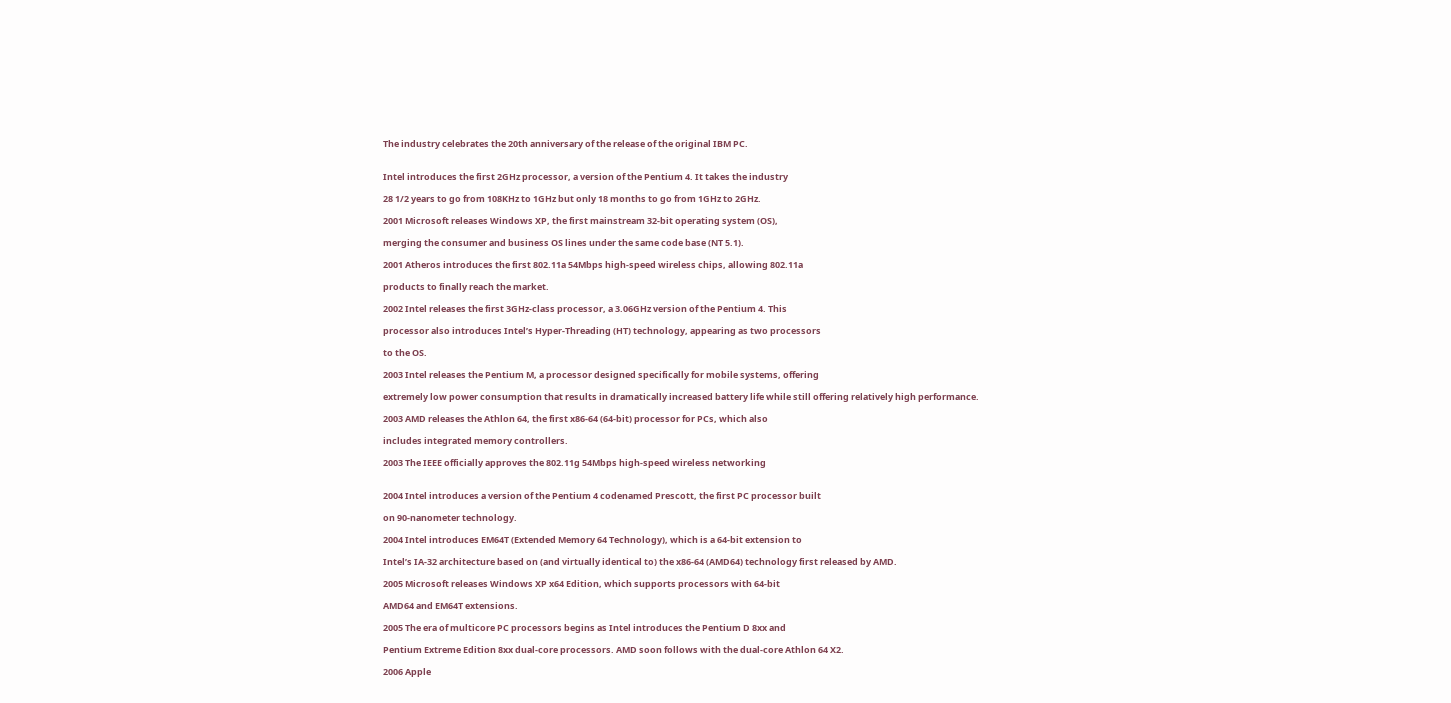The industry celebrates the 20th anniversary of the release of the original IBM PC.


Intel introduces the first 2GHz processor, a version of the Pentium 4. It takes the industry

28 1/2 years to go from 108KHz to 1GHz but only 18 months to go from 1GHz to 2GHz.

2001 Microsoft releases Windows XP, the first mainstream 32-bit operating system (OS),

merging the consumer and business OS lines under the same code base (NT 5.1).

2001 Atheros introduces the first 802.11a 54Mbps high-speed wireless chips, allowing 802.11a

products to finally reach the market.

2002 Intel releases the first 3GHz-class processor, a 3.06GHz version of the Pentium 4. This

processor also introduces Intel’s Hyper-Threading (HT) technology, appearing as two processors

to the OS.

2003 Intel releases the Pentium M, a processor designed specifically for mobile systems, offering

extremely low power consumption that results in dramatically increased battery life while still offering relatively high performance.

2003 AMD releases the Athlon 64, the first x86-64 (64-bit) processor for PCs, which also

includes integrated memory controllers.

2003 The IEEE officially approves the 802.11g 54Mbps high-speed wireless networking


2004 Intel introduces a version of the Pentium 4 codenamed Prescott, the first PC processor built

on 90-nanometer technology.

2004 Intel introduces EM64T (Extended Memory 64 Technology), which is a 64-bit extension to

Intel’s IA-32 architecture based on (and virtually identical to) the x86-64 (AMD64) technology first released by AMD.

2005 Microsoft releases Windows XP x64 Edition, which supports processors with 64-bit

AMD64 and EM64T extensions.

2005 The era of multicore PC processors begins as Intel introduces the Pentium D 8xx and

Pentium Extreme Edition 8xx dual-core processors. AMD soon follows with the dual-core Athlon 64 X2.

2006 Apple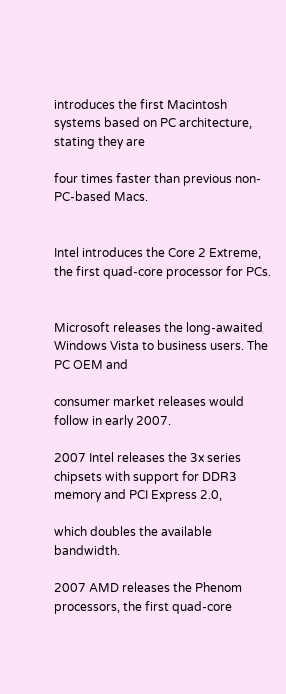introduces the first Macintosh systems based on PC architecture, stating they are

four times faster than previous non-PC-based Macs.


Intel introduces the Core 2 Extreme, the first quad-core processor for PCs.


Microsoft releases the long-awaited Windows Vista to business users. The PC OEM and

consumer market releases would follow in early 2007.

2007 Intel releases the 3x series chipsets with support for DDR3 memory and PCI Express 2.0,

which doubles the available bandwidth.

2007 AMD releases the Phenom processors, the first quad-core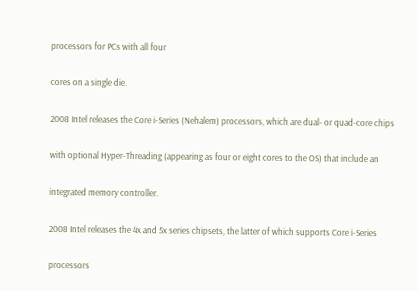processors for PCs with all four

cores on a single die.

2008 Intel releases the Core i-Series (Nehalem) processors, which are dual- or quad-core chips

with optional Hyper-Threading (appearing as four or eight cores to the OS) that include an

integrated memory controller.

2008 Intel releases the 4x and 5x series chipsets, the latter of which supports Core i-Series

processors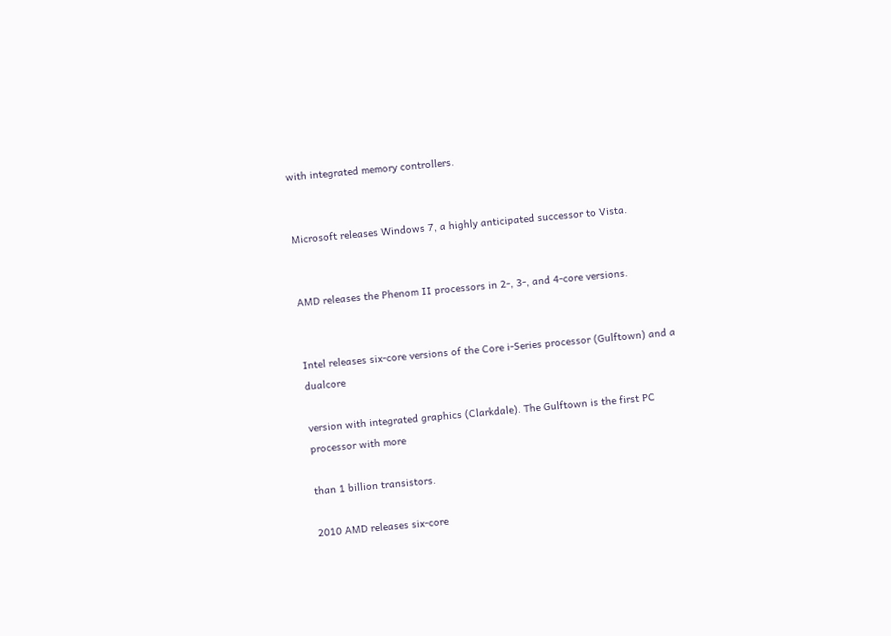with integrated memory controllers.


Microsoft releases Windows 7, a highly anticipated successor to Vista.


AMD releases the Phenom II processors in 2-, 3-, and 4-core versions.


Intel releases six-core versions of the Core i-Series processor (Gulftown) and a dualcore

version with integrated graphics (Clarkdale). The Gulftown is the first PC processor with more

than 1 billion transistors.

2010 AMD releases six-core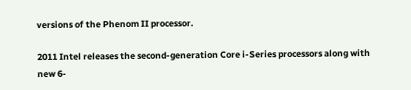versions of the Phenom II processor.

2011 Intel releases the second-generation Core i-Series processors along with new 6-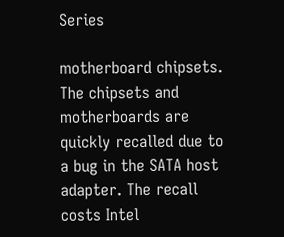Series

motherboard chipsets. The chipsets and motherboards are quickly recalled due to a bug in the SATA host adapter. The recall costs Intel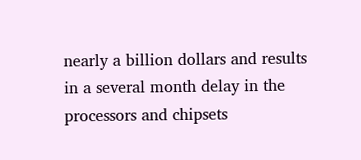nearly a billion dollars and results in a several month delay in the processors and chipsets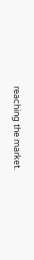reaching the market.